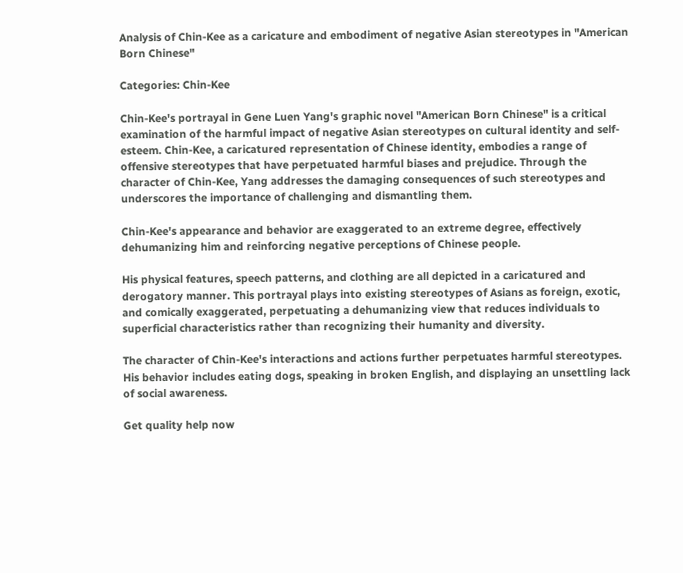Analysis of Chin-Kee as a caricature and embodiment of negative Asian stereotypes in "American Born Chinese"

Categories: Chin-Kee

Chin-Kee's portrayal in Gene Luen Yang's graphic novel "American Born Chinese" is a critical examination of the harmful impact of negative Asian stereotypes on cultural identity and self-esteem. Chin-Kee, a caricatured representation of Chinese identity, embodies a range of offensive stereotypes that have perpetuated harmful biases and prejudice. Through the character of Chin-Kee, Yang addresses the damaging consequences of such stereotypes and underscores the importance of challenging and dismantling them.

Chin-Kee's appearance and behavior are exaggerated to an extreme degree, effectively dehumanizing him and reinforcing negative perceptions of Chinese people.

His physical features, speech patterns, and clothing are all depicted in a caricatured and derogatory manner. This portrayal plays into existing stereotypes of Asians as foreign, exotic, and comically exaggerated, perpetuating a dehumanizing view that reduces individuals to superficial characteristics rather than recognizing their humanity and diversity.

The character of Chin-Kee's interactions and actions further perpetuates harmful stereotypes. His behavior includes eating dogs, speaking in broken English, and displaying an unsettling lack of social awareness.

Get quality help now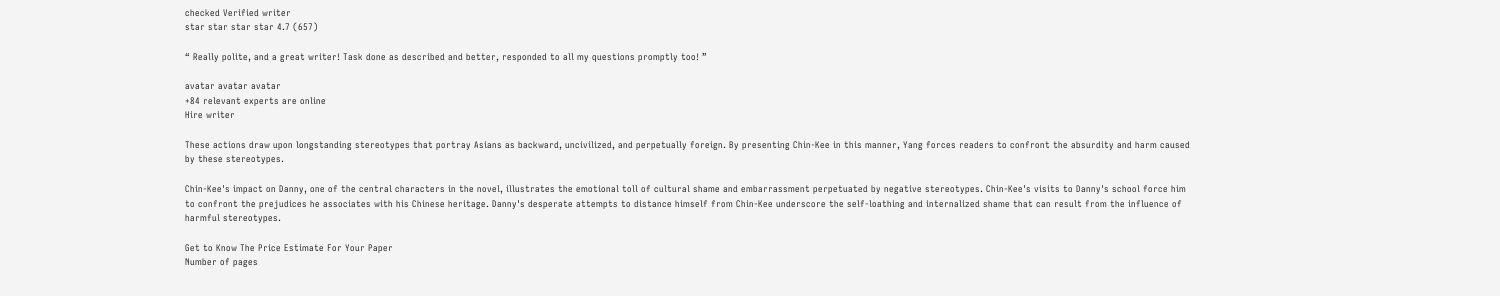checked Verified writer
star star star star 4.7 (657)

“ Really polite, and a great writer! Task done as described and better, responded to all my questions promptly too! ”

avatar avatar avatar
+84 relevant experts are online
Hire writer

These actions draw upon longstanding stereotypes that portray Asians as backward, uncivilized, and perpetually foreign. By presenting Chin-Kee in this manner, Yang forces readers to confront the absurdity and harm caused by these stereotypes.

Chin-Kee's impact on Danny, one of the central characters in the novel, illustrates the emotional toll of cultural shame and embarrassment perpetuated by negative stereotypes. Chin-Kee's visits to Danny's school force him to confront the prejudices he associates with his Chinese heritage. Danny's desperate attempts to distance himself from Chin-Kee underscore the self-loathing and internalized shame that can result from the influence of harmful stereotypes.

Get to Know The Price Estimate For Your Paper
Number of pages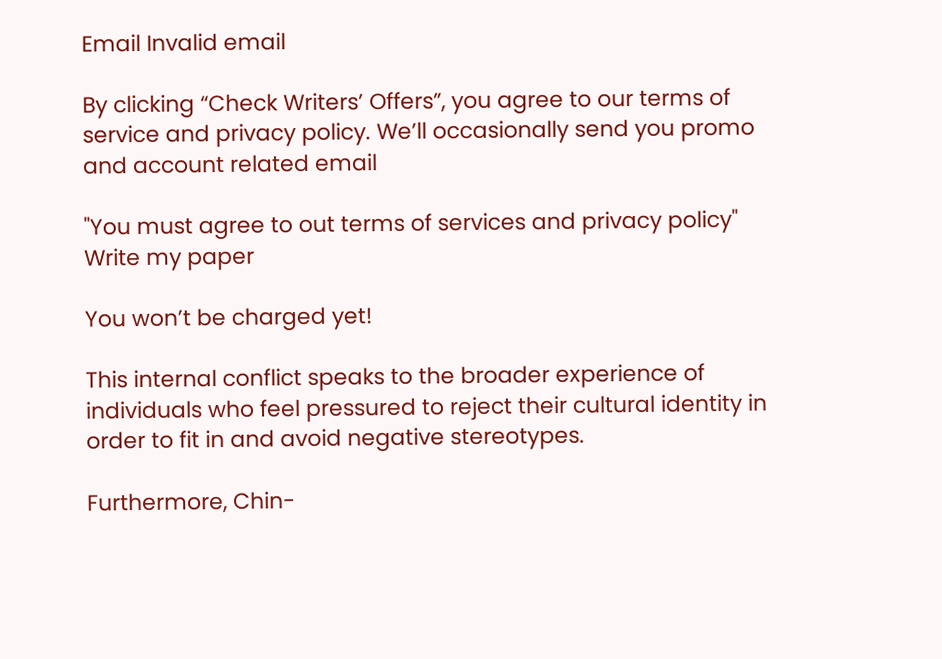Email Invalid email

By clicking “Check Writers’ Offers”, you agree to our terms of service and privacy policy. We’ll occasionally send you promo and account related email

"You must agree to out terms of services and privacy policy"
Write my paper

You won’t be charged yet!

This internal conflict speaks to the broader experience of individuals who feel pressured to reject their cultural identity in order to fit in and avoid negative stereotypes.

Furthermore, Chin-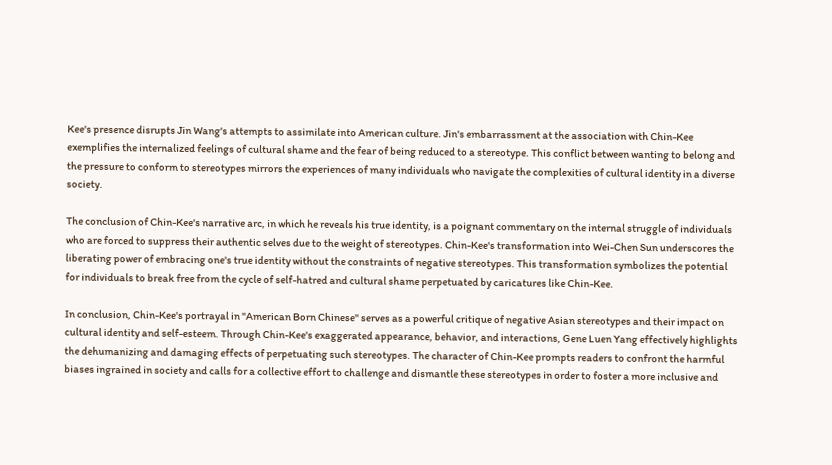Kee's presence disrupts Jin Wang's attempts to assimilate into American culture. Jin's embarrassment at the association with Chin-Kee exemplifies the internalized feelings of cultural shame and the fear of being reduced to a stereotype. This conflict between wanting to belong and the pressure to conform to stereotypes mirrors the experiences of many individuals who navigate the complexities of cultural identity in a diverse society.

The conclusion of Chin-Kee's narrative arc, in which he reveals his true identity, is a poignant commentary on the internal struggle of individuals who are forced to suppress their authentic selves due to the weight of stereotypes. Chin-Kee's transformation into Wei-Chen Sun underscores the liberating power of embracing one's true identity without the constraints of negative stereotypes. This transformation symbolizes the potential for individuals to break free from the cycle of self-hatred and cultural shame perpetuated by caricatures like Chin-Kee.

In conclusion, Chin-Kee's portrayal in "American Born Chinese" serves as a powerful critique of negative Asian stereotypes and their impact on cultural identity and self-esteem. Through Chin-Kee's exaggerated appearance, behavior, and interactions, Gene Luen Yang effectively highlights the dehumanizing and damaging effects of perpetuating such stereotypes. The character of Chin-Kee prompts readers to confront the harmful biases ingrained in society and calls for a collective effort to challenge and dismantle these stereotypes in order to foster a more inclusive and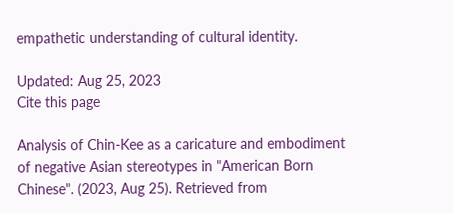empathetic understanding of cultural identity.

Updated: Aug 25, 2023
Cite this page

Analysis of Chin-Kee as a caricature and embodiment of negative Asian stereotypes in "American Born Chinese". (2023, Aug 25). Retrieved from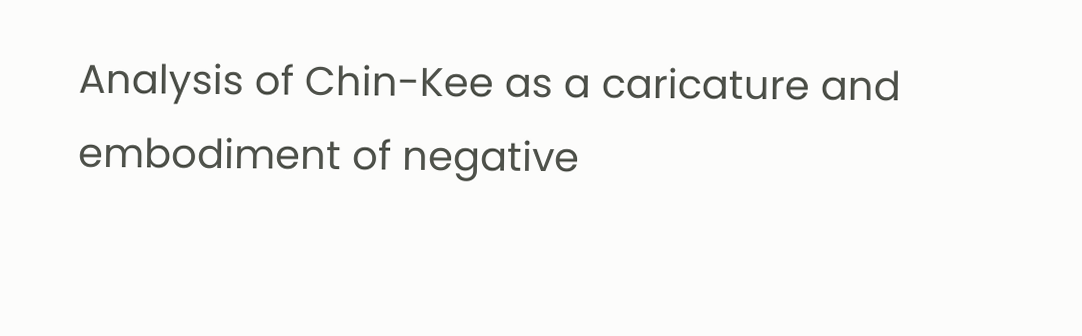Analysis of Chin-Kee as a caricature and embodiment of negative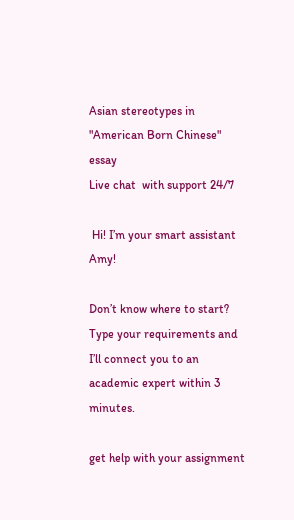Asian stereotypes in "American Born Chinese" essay
Live chat  with support 24/7

 Hi! I’m your smart assistant Amy!

Don’t know where to start? Type your requirements and I’ll connect you to an academic expert within 3 minutes.

get help with your assignment